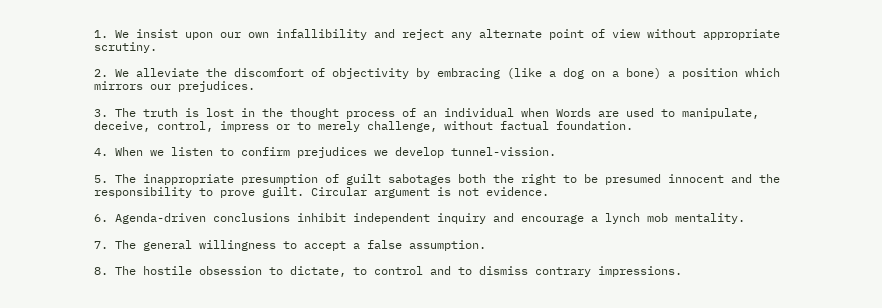1. We insist upon our own infallibility and reject any alternate point of view without appropriate scrutiny.

2. We alleviate the discomfort of objectivity by embracing (like a dog on a bone) a position which mirrors our prejudices.

3. The truth is lost in the thought process of an individual when Words are used to manipulate, deceive, control, impress or to merely challenge, without factual foundation.

4. When we listen to confirm prejudices we develop tunnel-vission.

5. The inappropriate presumption of guilt sabotages both the right to be presumed innocent and the responsibility to prove guilt. Circular argument is not evidence.

6. Agenda-driven conclusions inhibit independent inquiry and encourage a lynch mob mentality.

7. The general willingness to accept a false assumption.

8. The hostile obsession to dictate, to control and to dismiss contrary impressions.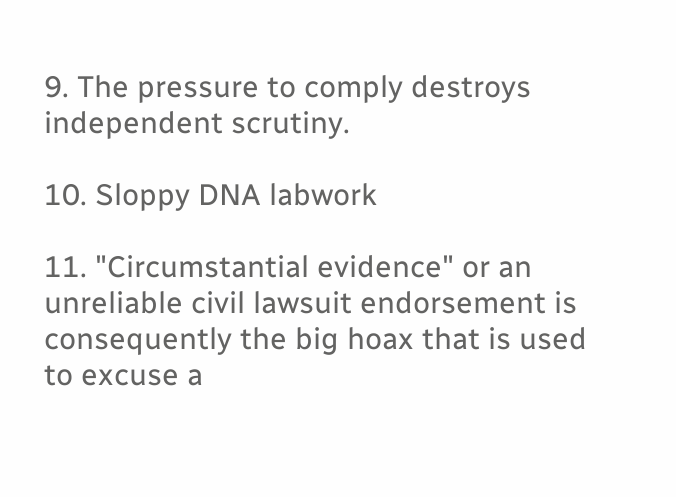9. The pressure to comply destroys independent scrutiny.

10. Sloppy DNA labwork

11. "Circumstantial evidence" or an unreliable civil lawsuit endorsement is consequently the big hoax that is used to excuse a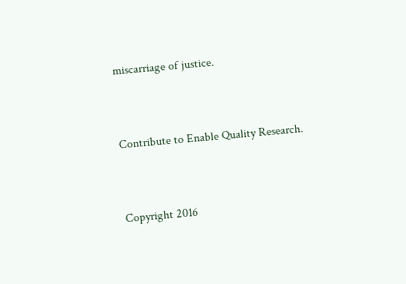miscarriage of justice.


Contribute to Enable Quality Research.


Copyright 2016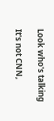Look who's talking

It's not CNN,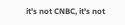it's not CNBC, it's not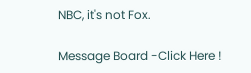NBC, it's not Fox.

Message Board -Click Here !